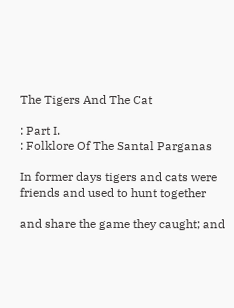The Tigers And The Cat

: Part I.
: Folklore Of The Santal Parganas

In former days tigers and cats were friends and used to hunt together

and share the game they caught; and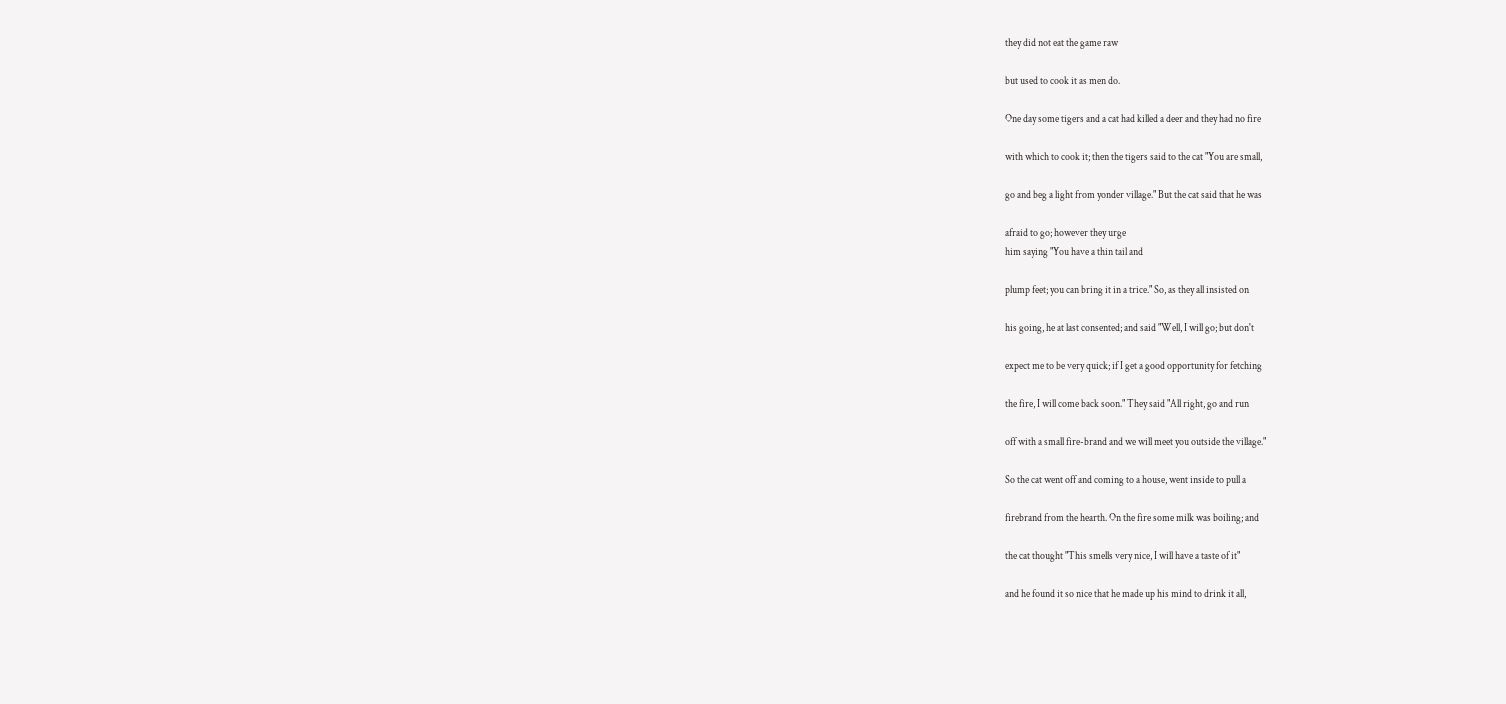they did not eat the game raw

but used to cook it as men do.

One day some tigers and a cat had killed a deer and they had no fire

with which to cook it; then the tigers said to the cat "You are small,

go and beg a light from yonder village." But the cat said that he was

afraid to go; however they urge
him saying "You have a thin tail and

plump feet; you can bring it in a trice." So, as they all insisted on

his going, he at last consented; and said "Well, I will go; but don't

expect me to be very quick; if I get a good opportunity for fetching

the fire, I will come back soon." They said "All right, go and run

off with a small fire-brand and we will meet you outside the village."

So the cat went off and coming to a house, went inside to pull a

firebrand from the hearth. On the fire some milk was boiling; and

the cat thought "This smells very nice, I will have a taste of it"

and he found it so nice that he made up his mind to drink it all,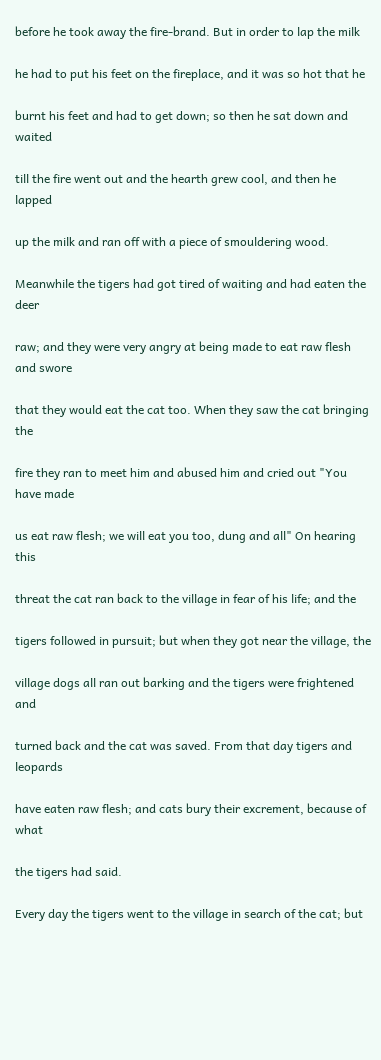before he took away the fire-brand. But in order to lap the milk

he had to put his feet on the fireplace, and it was so hot that he

burnt his feet and had to get down; so then he sat down and waited

till the fire went out and the hearth grew cool, and then he lapped

up the milk and ran off with a piece of smouldering wood.

Meanwhile the tigers had got tired of waiting and had eaten the deer

raw; and they were very angry at being made to eat raw flesh and swore

that they would eat the cat too. When they saw the cat bringing the

fire they ran to meet him and abused him and cried out "You have made

us eat raw flesh; we will eat you too, dung and all" On hearing this

threat the cat ran back to the village in fear of his life; and the

tigers followed in pursuit; but when they got near the village, the

village dogs all ran out barking and the tigers were frightened and

turned back and the cat was saved. From that day tigers and leopards

have eaten raw flesh; and cats bury their excrement, because of what

the tigers had said.

Every day the tigers went to the village in search of the cat; but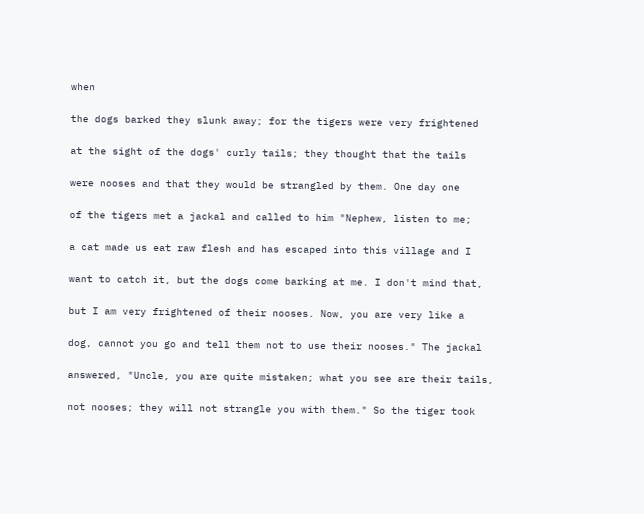when

the dogs barked they slunk away; for the tigers were very frightened

at the sight of the dogs' curly tails; they thought that the tails

were nooses and that they would be strangled by them. One day one

of the tigers met a jackal and called to him "Nephew, listen to me;

a cat made us eat raw flesh and has escaped into this village and I

want to catch it, but the dogs come barking at me. I don't mind that,

but I am very frightened of their nooses. Now, you are very like a

dog, cannot you go and tell them not to use their nooses." The jackal

answered, "Uncle, you are quite mistaken; what you see are their tails,

not nooses; they will not strangle you with them." So the tiger took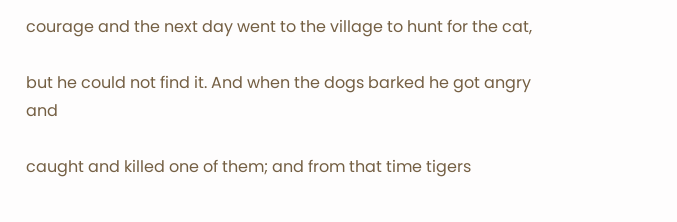courage and the next day went to the village to hunt for the cat,

but he could not find it. And when the dogs barked he got angry and

caught and killed one of them; and from that time tigers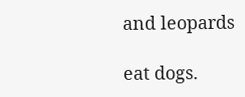and leopards

eat dogs.